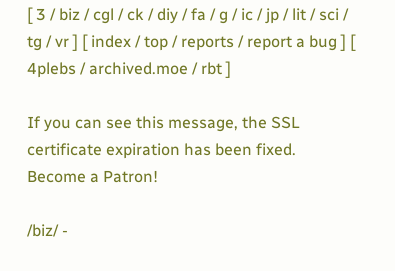[ 3 / biz / cgl / ck / diy / fa / g / ic / jp / lit / sci / tg / vr ] [ index / top / reports / report a bug ] [ 4plebs / archived.moe / rbt ]

If you can see this message, the SSL certificate expiration has been fixed.
Become a Patron!

/biz/ -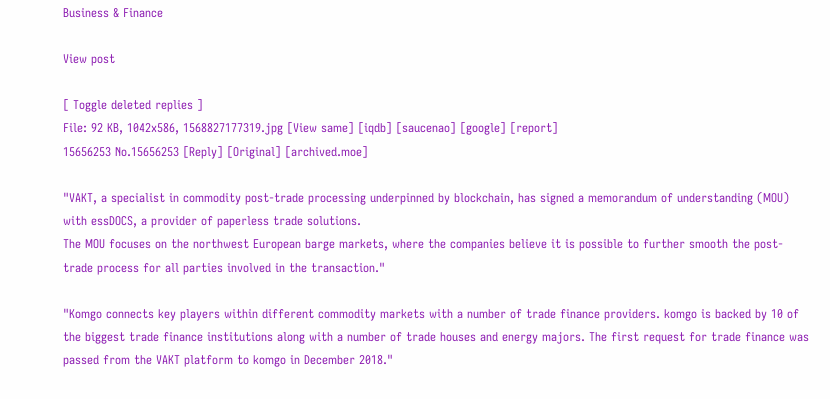Business & Finance

View post

[ Toggle deleted replies ]
File: 92 KB, 1042x586, 1568827177319.jpg [View same] [iqdb] [saucenao] [google] [report]
15656253 No.15656253 [Reply] [Original] [archived.moe]

"VAKT, a specialist in commodity post-trade processing underpinned by blockchain, has signed a memorandum of understanding (MOU) with essDOCS, a provider of paperless trade solutions.
The MOU focuses on the northwest European barge markets, where the companies believe it is possible to further smooth the post-trade process for all parties involved in the transaction."

"Komgo connects key players within different commodity markets with a number of trade finance providers. komgo is backed by 10 of the biggest trade finance institutions along with a number of trade houses and energy majors. The first request for trade finance was passed from the VAKT platform to komgo in December 2018."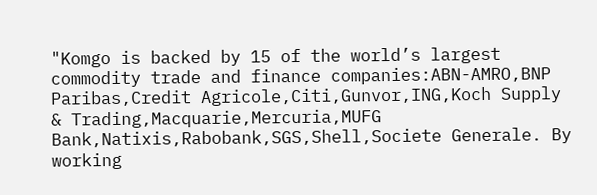"Komgo is backed by 15 of the world’s largest commodity trade and finance companies:ABN-AMRO,BNP Paribas,Credit Agricole,Citi,Gunvor,ING,Koch Supply & Trading,Macquarie,Mercuria,MUFG Bank,Natixis,Rabobank,SGS,Shell,Societe Generale. By working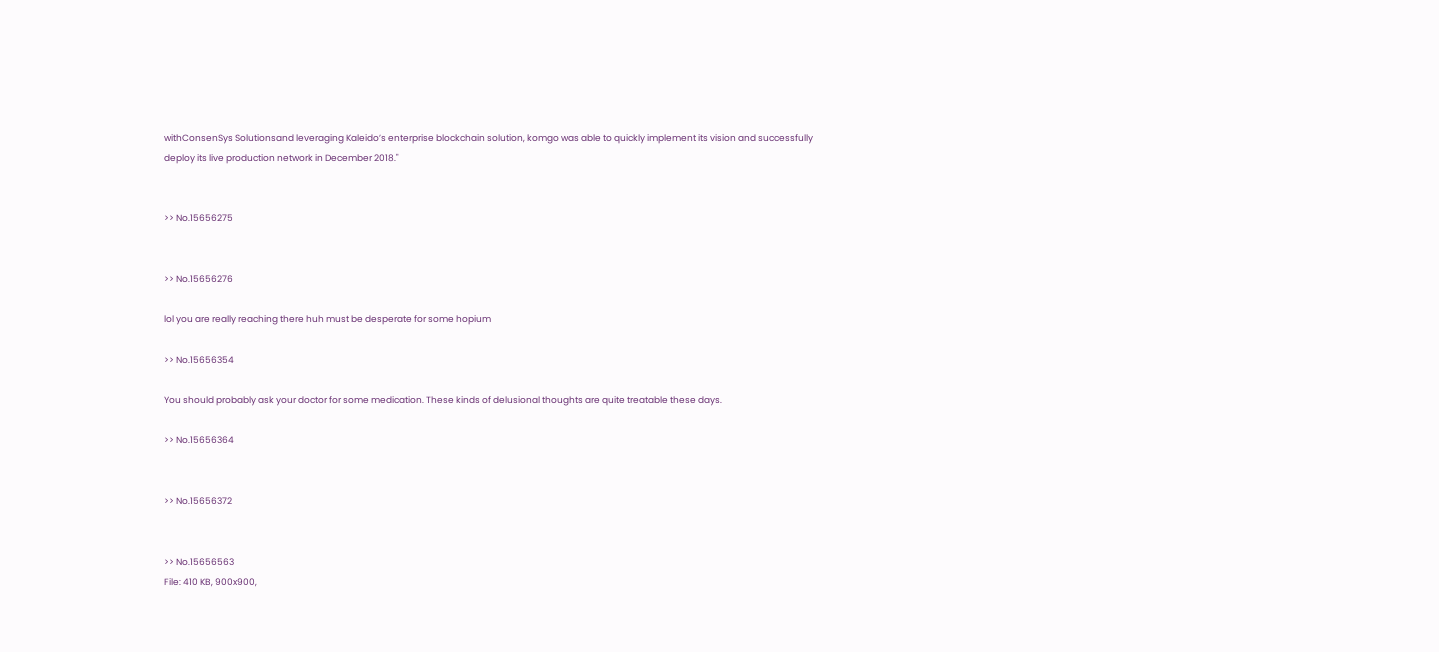withConsenSys Solutionsand leveraging Kaleido’s enterprise blockchain solution, komgo was able to quickly implement its vision and successfully deploy its live production network in December 2018."


>> No.15656275


>> No.15656276

lol you are really reaching there huh must be desperate for some hopium

>> No.15656354

You should probably ask your doctor for some medication. These kinds of delusional thoughts are quite treatable these days.

>> No.15656364


>> No.15656372


>> No.15656563
File: 410 KB, 900x900,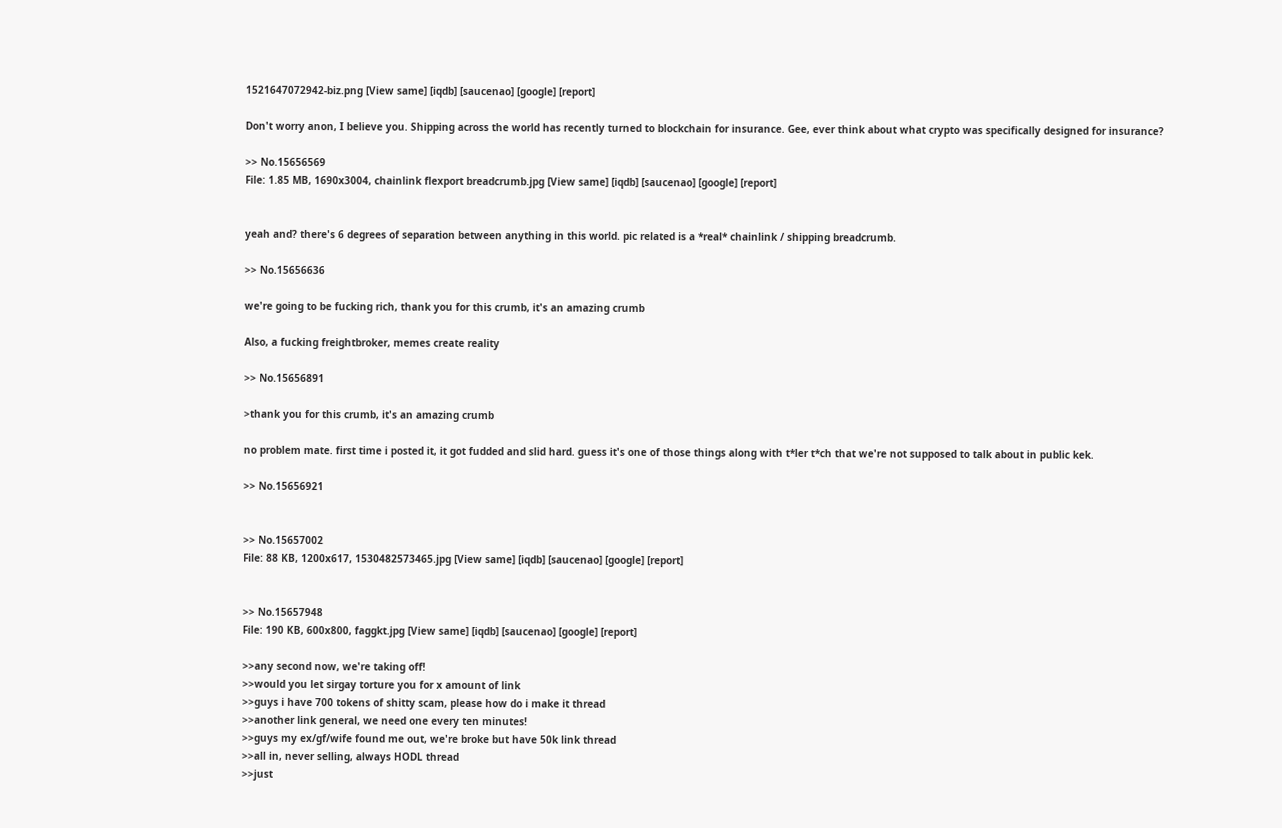1521647072942-biz.png [View same] [iqdb] [saucenao] [google] [report]

Don't worry anon, I believe you. Shipping across the world has recently turned to blockchain for insurance. Gee, ever think about what crypto was specifically designed for insurance?

>> No.15656569
File: 1.85 MB, 1690x3004, chainlink flexport breadcrumb.jpg [View same] [iqdb] [saucenao] [google] [report]


yeah and? there's 6 degrees of separation between anything in this world. pic related is a *real* chainlink / shipping breadcrumb.

>> No.15656636

we're going to be fucking rich, thank you for this crumb, it's an amazing crumb

Also, a fucking freightbroker, memes create reality

>> No.15656891

>thank you for this crumb, it's an amazing crumb

no problem mate. first time i posted it, it got fudded and slid hard. guess it's one of those things along with t*ler t*ch that we're not supposed to talk about in public kek.

>> No.15656921


>> No.15657002
File: 88 KB, 1200x617, 1530482573465.jpg [View same] [iqdb] [saucenao] [google] [report]


>> No.15657948
File: 190 KB, 600x800, faggkt.jpg [View same] [iqdb] [saucenao] [google] [report]

>>any second now, we're taking off!
>>would you let sirgay torture you for x amount of link
>>guys i have 700 tokens of shitty scam, please how do i make it thread
>>another link general, we need one every ten minutes!
>>guys my ex/gf/wife found me out, we're broke but have 50k link thread
>>all in, never selling, always HODL thread
>>just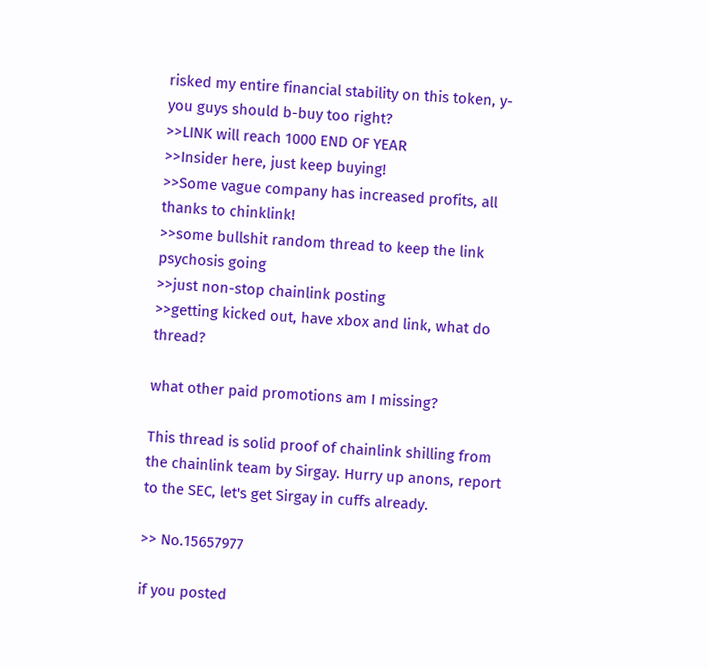risked my entire financial stability on this token, y-you guys should b-buy too right?
>>LINK will reach 1000 END OF YEAR
>>Insider here, just keep buying!
>>Some vague company has increased profits, all thanks to chinklink!
>>some bullshit random thread to keep the link psychosis going
>>just non-stop chainlink posting
>>getting kicked out, have xbox and link, what do thread?

what other paid promotions am I missing?

This thread is solid proof of chainlink shilling from the chainlink team by Sirgay. Hurry up anons, report to the SEC, let's get Sirgay in cuffs already.

>> No.15657977

if you posted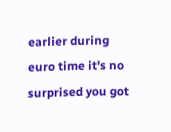earlier during euro time it's no surprised you got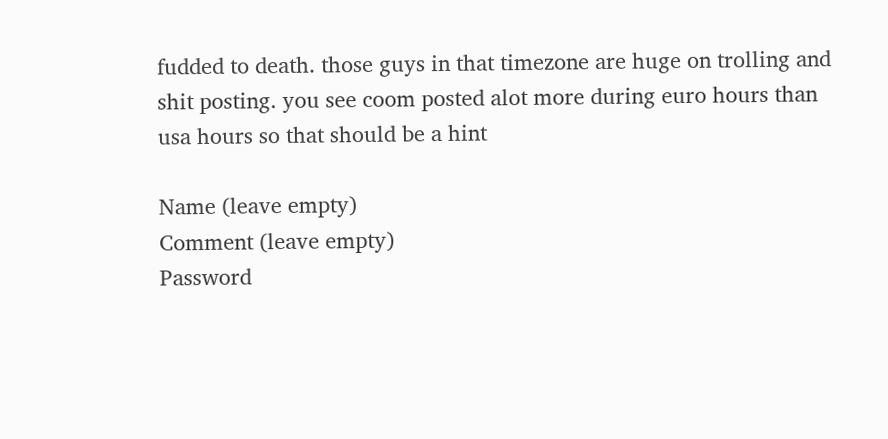fudded to death. those guys in that timezone are huge on trolling and shit posting. you see coom posted alot more during euro hours than usa hours so that should be a hint

Name (leave empty)
Comment (leave empty)
Password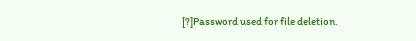[?]Password used for file deletion.